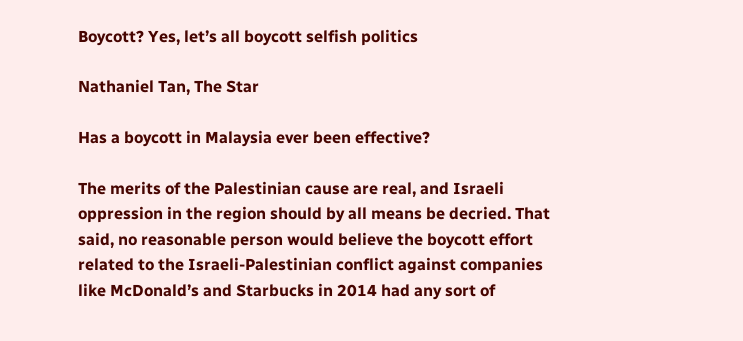Boycott? Yes, let’s all boycott selfish politics

Nathaniel Tan, The Star

Has a boycott in Malaysia ever been effective?

The merits of the Palestinian cause are real, and Israeli oppression in the region should by all means be decried. That said, no reasonable person would believe the boycott effort related to the Israeli-Palestinian conflict against companies like McDonald’s and Starbucks in 2014 had any sort of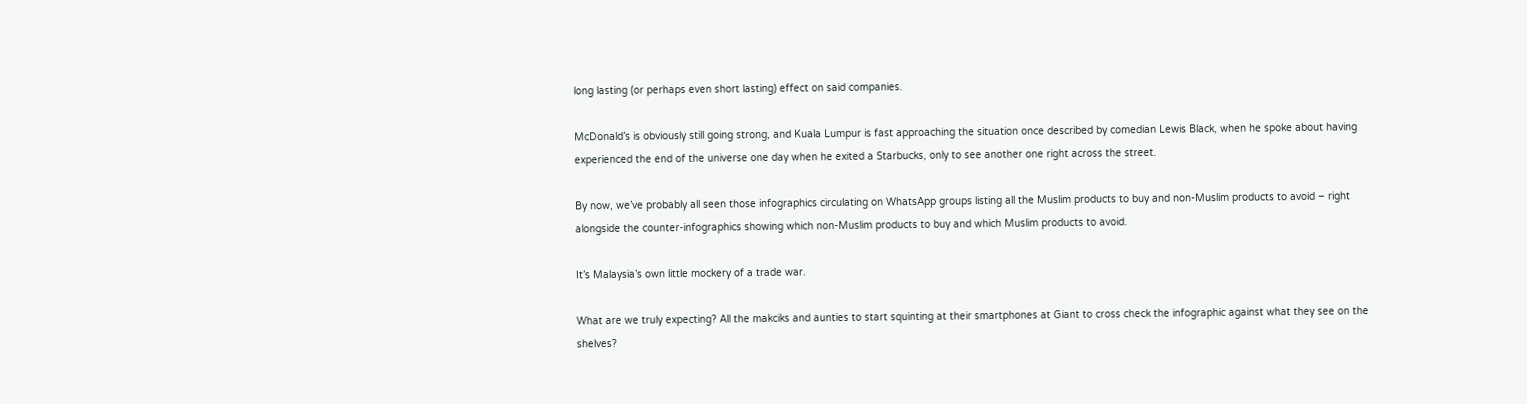long lasting (or perhaps even short lasting) effect on said companies.

McDonald’s is obviously still going strong, and Kuala Lumpur is fast approaching the situation once described by comedian Lewis Black, when he spoke about having experienced the end of the universe one day when he exited a Starbucks, only to see another one right across the street.

By now, we’ve probably all seen those infographics circulating on WhatsApp groups listing all the Muslim products to buy and non-Muslim products to avoid – right alongside the counter-infographics showing which non-Muslim products to buy and which Muslim products to avoid.

It’s Malaysia’s own little mockery of a trade war.

What are we truly expecting? All the makciks and aunties to start squinting at their smartphones at Giant to cross check the infographic against what they see on the shelves?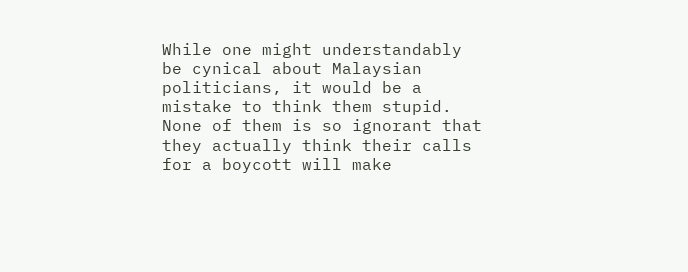While one might understandably be cynical about Malaysian politicians, it would be a mistake to think them stupid. None of them is so ignorant that they actually think their calls for a boycott will make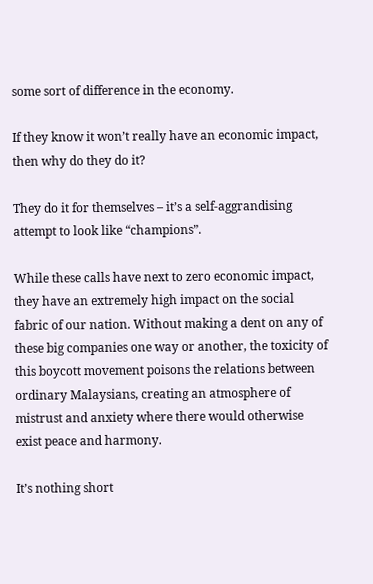some sort of difference in the economy.

If they know it won’t really have an economic impact, then why do they do it?

They do it for themselves – it’s a self-aggrandising attempt to look like “champions”.

While these calls have next to zero economic impact, they have an extremely high impact on the social fabric of our nation. Without making a dent on any of these big companies one way or another, the toxicity of this boycott movement poisons the relations between ordinary Malaysians, creating an atmosphere of mistrust and anxiety where there would otherwise exist peace and harmony.

It’s nothing short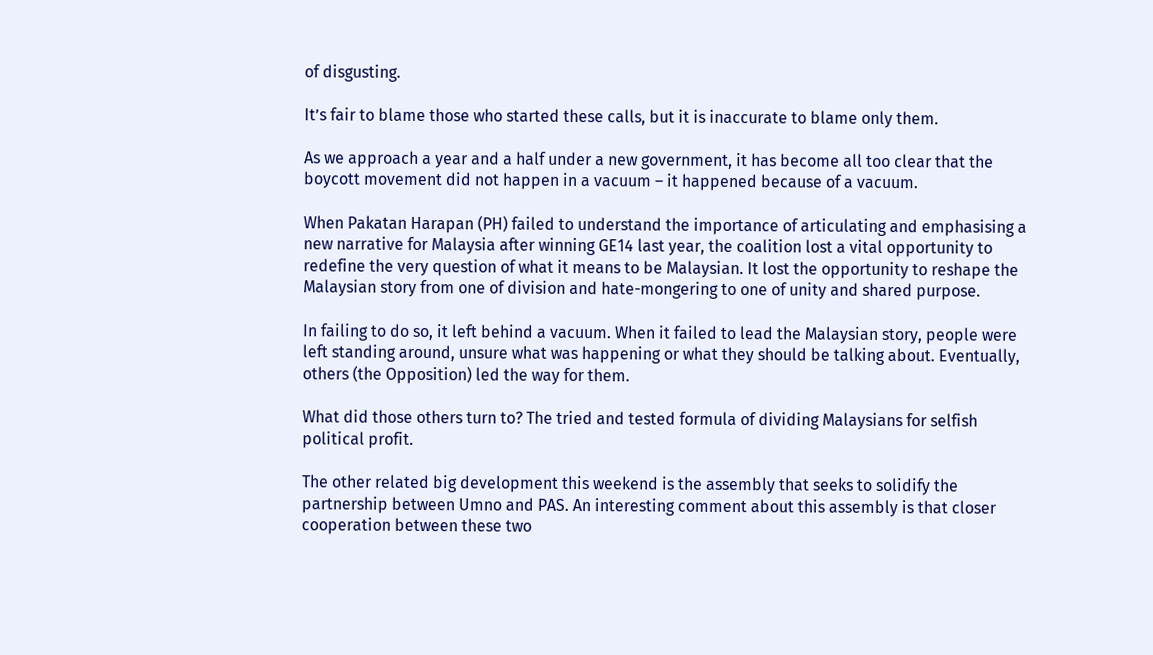of disgusting.

It’s fair to blame those who started these calls, but it is inaccurate to blame only them.

As we approach a year and a half under a new government, it has become all too clear that the boycott movement did not happen in a vacuum – it happened because of a vacuum.

When Pakatan Harapan (PH) failed to understand the importance of articulating and emphasising a new narrative for Malaysia after winning GE14 last year, the coalition lost a vital opportunity to redefine the very question of what it means to be Malaysian. It lost the opportunity to reshape the Malaysian story from one of division and hate-mongering to one of unity and shared purpose.

In failing to do so, it left behind a vacuum. When it failed to lead the Malaysian story, people were left standing around, unsure what was happening or what they should be talking about. Eventually, others (the Opposition) led the way for them.

What did those others turn to? The tried and tested formula of dividing Malaysians for selfish political profit.

The other related big development this weekend is the assembly that seeks to solidify the partnership between Umno and PAS. An interesting comment about this assembly is that closer cooperation between these two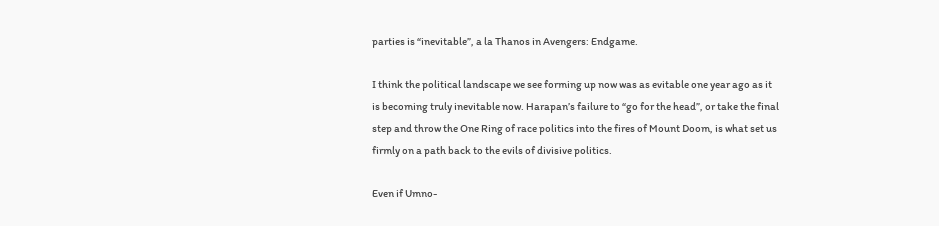parties is “inevitable”, a la Thanos in Avengers: Endgame.

I think the political landscape we see forming up now was as evitable one year ago as it is becoming truly inevitable now. Harapan’s failure to “go for the head”, or take the final step and throw the One Ring of race politics into the fires of Mount Doom, is what set us firmly on a path back to the evils of divisive politics.

Even if Umno-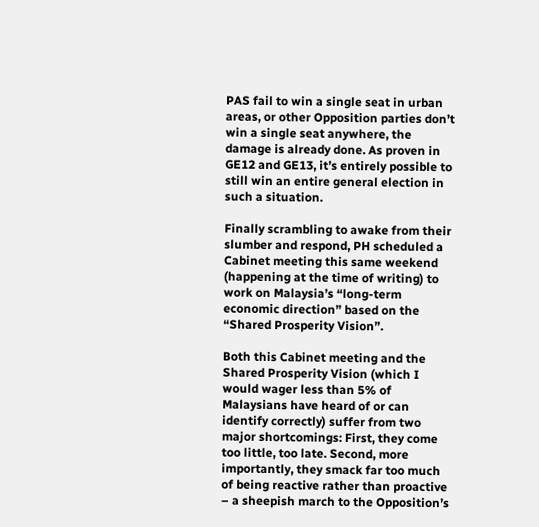PAS fail to win a single seat in urban areas, or other Opposition parties don’t win a single seat anywhere, the damage is already done. As proven in GE12 and GE13, it’s entirely possible to still win an entire general election in such a situation.

Finally scrambling to awake from their slumber and respond, PH scheduled a Cabinet meeting this same weekend (happening at the time of writing) to work on Malaysia’s “long-term economic direction” based on the “Shared Prosperity Vision”.

Both this Cabinet meeting and the Shared Prosperity Vision (which I would wager less than 5% of Malaysians have heard of or can identify correctly) suffer from two major shortcomings: First, they come too little, too late. Second, more importantly, they smack far too much of being reactive rather than proactive – a sheepish march to the Opposition’s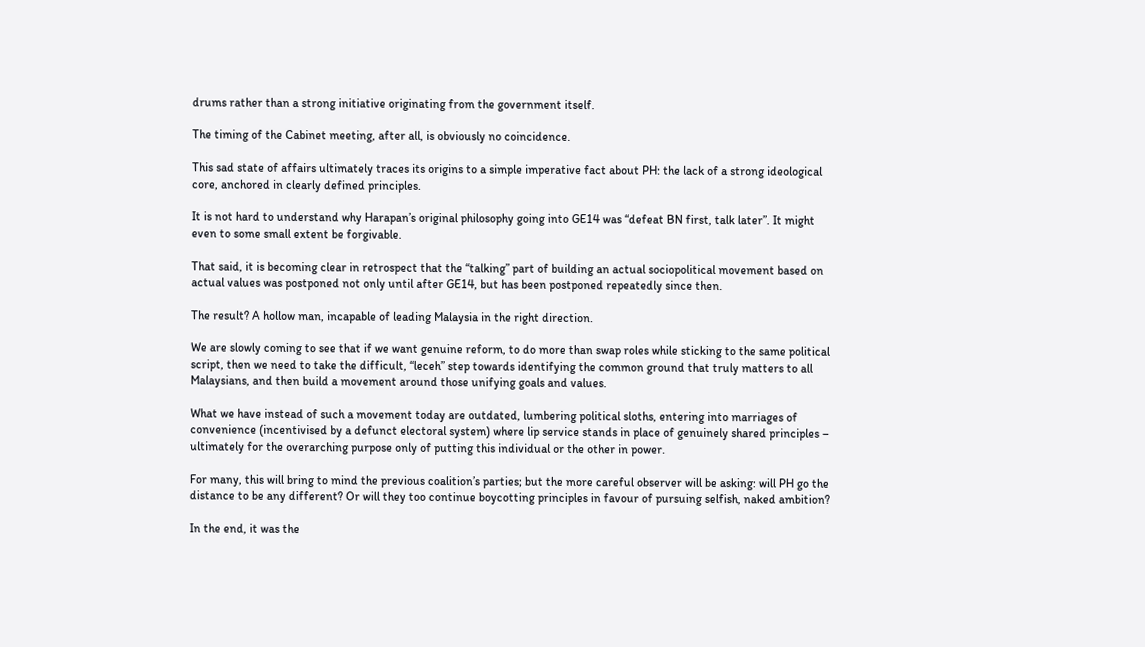drums rather than a strong initiative originating from the government itself.

The timing of the Cabinet meeting, after all, is obviously no coincidence.

This sad state of affairs ultimately traces its origins to a simple imperative fact about PH: the lack of a strong ideological core, anchored in clearly defined principles.

It is not hard to understand why Harapan’s original philosophy going into GE14 was “defeat BN first, talk later”. It might even to some small extent be forgivable.

That said, it is becoming clear in retrospect that the “talking” part of building an actual sociopolitical movement based on actual values was postponed not only until after GE14, but has been postponed repeatedly since then.

The result? A hollow man, incapable of leading Malaysia in the right direction.

We are slowly coming to see that if we want genuine reform, to do more than swap roles while sticking to the same political script, then we need to take the difficult, “leceh” step towards identifying the common ground that truly matters to all Malaysians, and then build a movement around those unifying goals and values.

What we have instead of such a movement today are outdated, lumbering political sloths, entering into marriages of convenience (incentivised by a defunct electoral system) where lip service stands in place of genuinely shared principles – ultimately for the overarching purpose only of putting this individual or the other in power.

For many, this will bring to mind the previous coalition’s parties; but the more careful observer will be asking: will PH go the distance to be any different? Or will they too continue boycotting principles in favour of pursuing selfish, naked ambition?

In the end, it was the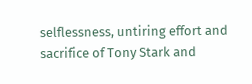selflessness, untiring effort and sacrifice of Tony Stark and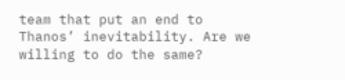team that put an end to Thanos’ inevitability. Are we willing to do the same?